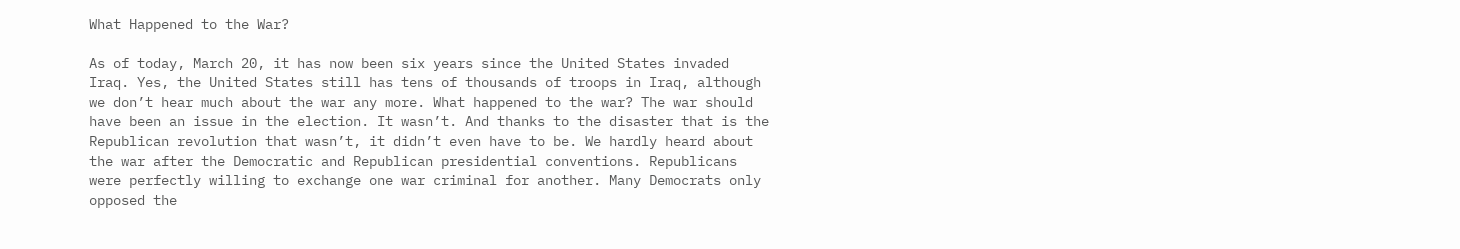What Happened to the War?

As of today, March 20, it has now been six years since the United States invaded Iraq. Yes, the United States still has tens of thousands of troops in Iraq, although we don’t hear much about the war any more. What happened to the war? The war should have been an issue in the election. It wasn’t. And thanks to the disaster that is the Republican revolution that wasn’t, it didn’t even have to be. We hardly heard about the war after the Democratic and Republican presidential conventions. Republicans were perfectly willing to exchange one war criminal for another. Many Democrats only opposed the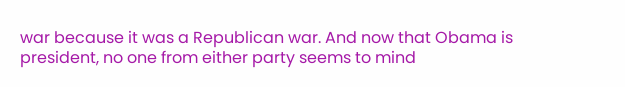war because it was a Republican war. And now that Obama is president, no one from either party seems to mind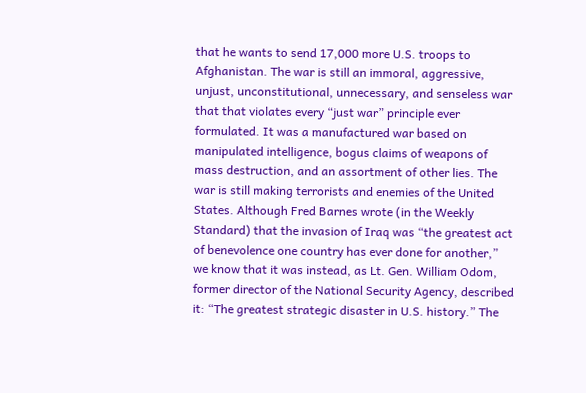that he wants to send 17,000 more U.S. troops to Afghanistan. The war is still an immoral, aggressive, unjust, unconstitutional, unnecessary, and senseless war that that violates every “just war” principle ever formulated. It was a manufactured war based on manipulated intelligence, bogus claims of weapons of mass destruction, and an assortment of other lies. The war is still making terrorists and enemies of the United States. Although Fred Barnes wrote (in the Weekly Standard) that the invasion of Iraq was “the greatest act of benevolence one country has ever done for another,” we know that it was instead, as Lt. Gen. William Odom, former director of the National Security Agency, described it: “The greatest strategic disaster in U.S. history.” The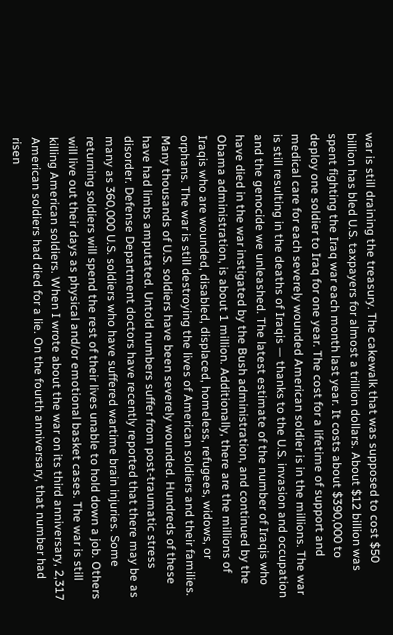war is still draining the treasury. The cakewalk that was supposed to cost $50 billion has bled U.S. taxpayers for almost a trillion dollars. About $12 billion was spent fighting the Iraq war each month last year. It costs about $390,000 to deploy one soldier to Iraq for one year. The cost for a lifetime of support and medical care for each severely wounded American soldier is in the millions. The war is still resulting in the deaths of Iraqis — thanks to the U.S. invasion and occupation and the genocide we unleashed. The latest estimate of the number of Iraqis who have died in the war instigated by the Bush administration, and continued by the Obama administration, is about 1 million. Additionally, there are the millions of Iraqis who are wounded, disabled, displaced, homeless, refugees, widows, or orphans. The war is still destroying the lives of American soldiers and their families. Many thousands of U.S. soldiers have been severely wounded. Hundreds of these have had limbs amputated. Untold numbers suffer from post-traumatic stress disorder. Defense Department doctors have recently reported that there may be as many as 360,000 U.S. soldiers who have suffered wartime brain injuries. Some returning soldiers will spend the rest of their lives unable to hold down a job. Others will live out their days as physical and/or emotional basket cases. The war is still killing American soldiers. When I wrote about the war on its third anniversary, 2,317 American soldiers had died for a lie. On the fourth anniversary, that number had risen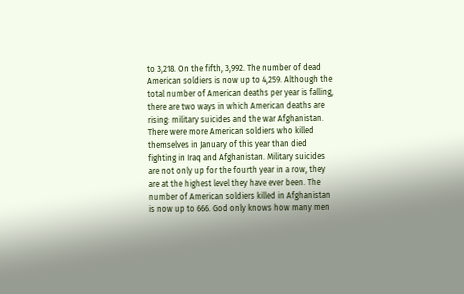to 3,218. On the fifth, 3,992. The number of dead American soldiers is now up to 4,259. Although the total number of American deaths per year is falling, there are two ways in which American deaths are rising: military suicides and the war Afghanistan. There were more American soldiers who killed themselves in January of this year than died fighting in Iraq and Afghanistan. Military suicides are not only up for the fourth year in a row, they are at the highest level they have ever been. The number of American soldiers killed in Afghanistan is now up to 666. God only knows how many men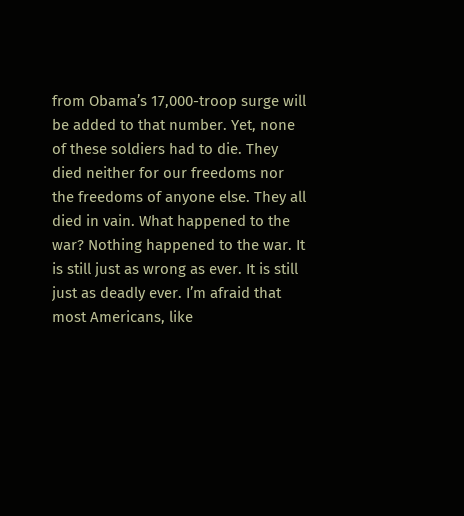from Obama’s 17,000-troop surge will be added to that number. Yet, none of these soldiers had to die. They died neither for our freedoms nor the freedoms of anyone else. They all died in vain. What happened to the war? Nothing happened to the war. It is still just as wrong as ever. It is still just as deadly ever. I’m afraid that most Americans, like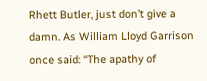Rhett Butler, just don’t give a damn. As William Lloyd Garrison once said: “The apathy of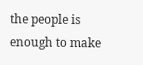the people is enough to make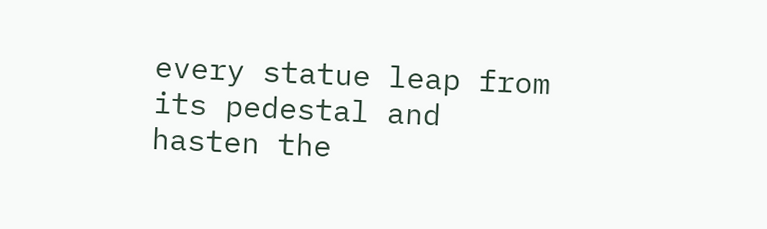every statue leap from its pedestal and hasten the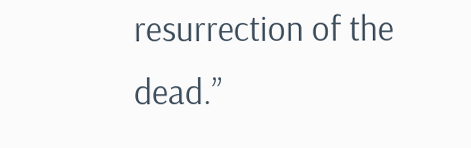resurrection of the dead.”